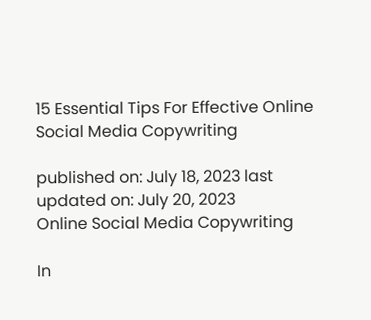15 Essential Tips For Effective Online Social Media Copywriting

published on: July 18, 2023 last updated on: July 20, 2023
Online Social Media Copywriting

In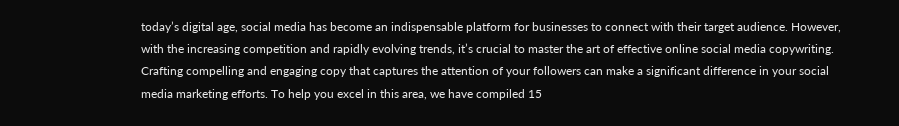today’s digital age, social media has become an indispensable platform for businesses to connect with their target audience. However, with the increasing competition and rapidly evolving trends, it’s crucial to master the art of effective online social media copywriting. Crafting compelling and engaging copy that captures the attention of your followers can make a significant difference in your social media marketing efforts. To help you excel in this area, we have compiled 15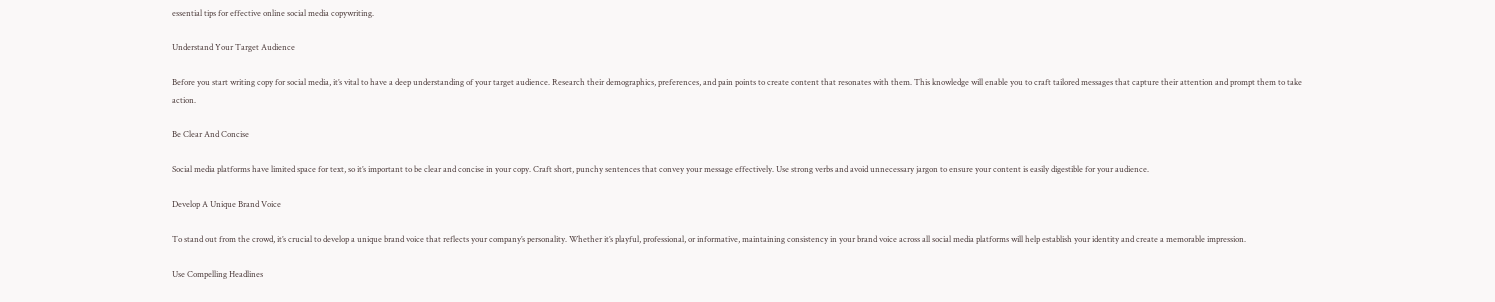essential tips for effective online social media copywriting.

Understand Your Target Audience

Before you start writing copy for social media, it’s vital to have a deep understanding of your target audience. Research their demographics, preferences, and pain points to create content that resonates with them. This knowledge will enable you to craft tailored messages that capture their attention and prompt them to take action.

Be Clear And Concise

Social media platforms have limited space for text, so it’s important to be clear and concise in your copy. Craft short, punchy sentences that convey your message effectively. Use strong verbs and avoid unnecessary jargon to ensure your content is easily digestible for your audience.

Develop A Unique Brand Voice

To stand out from the crowd, it’s crucial to develop a unique brand voice that reflects your company’s personality. Whether it’s playful, professional, or informative, maintaining consistency in your brand voice across all social media platforms will help establish your identity and create a memorable impression.

Use Compelling Headlines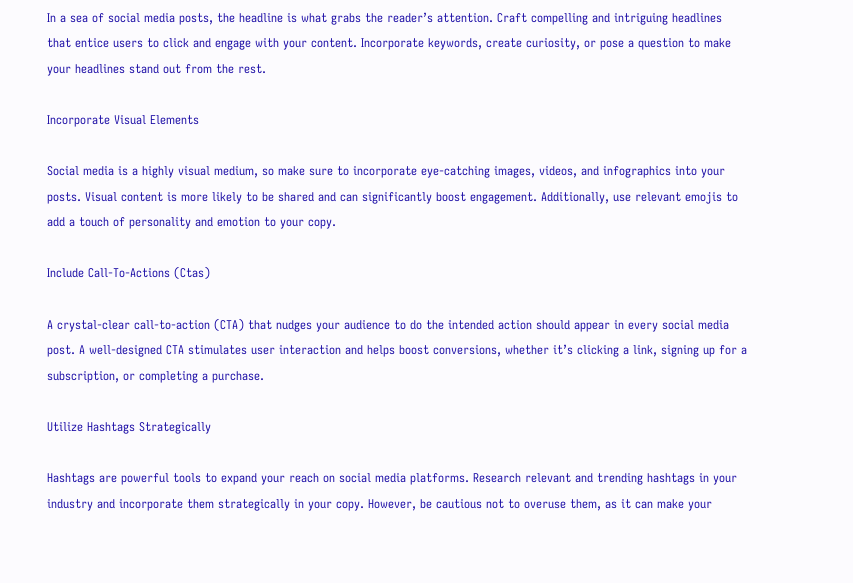In a sea of social media posts, the headline is what grabs the reader’s attention. Craft compelling and intriguing headlines that entice users to click and engage with your content. Incorporate keywords, create curiosity, or pose a question to make your headlines stand out from the rest.

Incorporate Visual Elements

Social media is a highly visual medium, so make sure to incorporate eye-catching images, videos, and infographics into your posts. Visual content is more likely to be shared and can significantly boost engagement. Additionally, use relevant emojis to add a touch of personality and emotion to your copy.

Include Call-To-Actions (Ctas)

A crystal-clear call-to-action (CTA) that nudges your audience to do the intended action should appear in every social media post. A well-designed CTA stimulates user interaction and helps boost conversions, whether it’s clicking a link, signing up for a subscription, or completing a purchase.

Utilize Hashtags Strategically

Hashtags are powerful tools to expand your reach on social media platforms. Research relevant and trending hashtags in your industry and incorporate them strategically in your copy. However, be cautious not to overuse them, as it can make your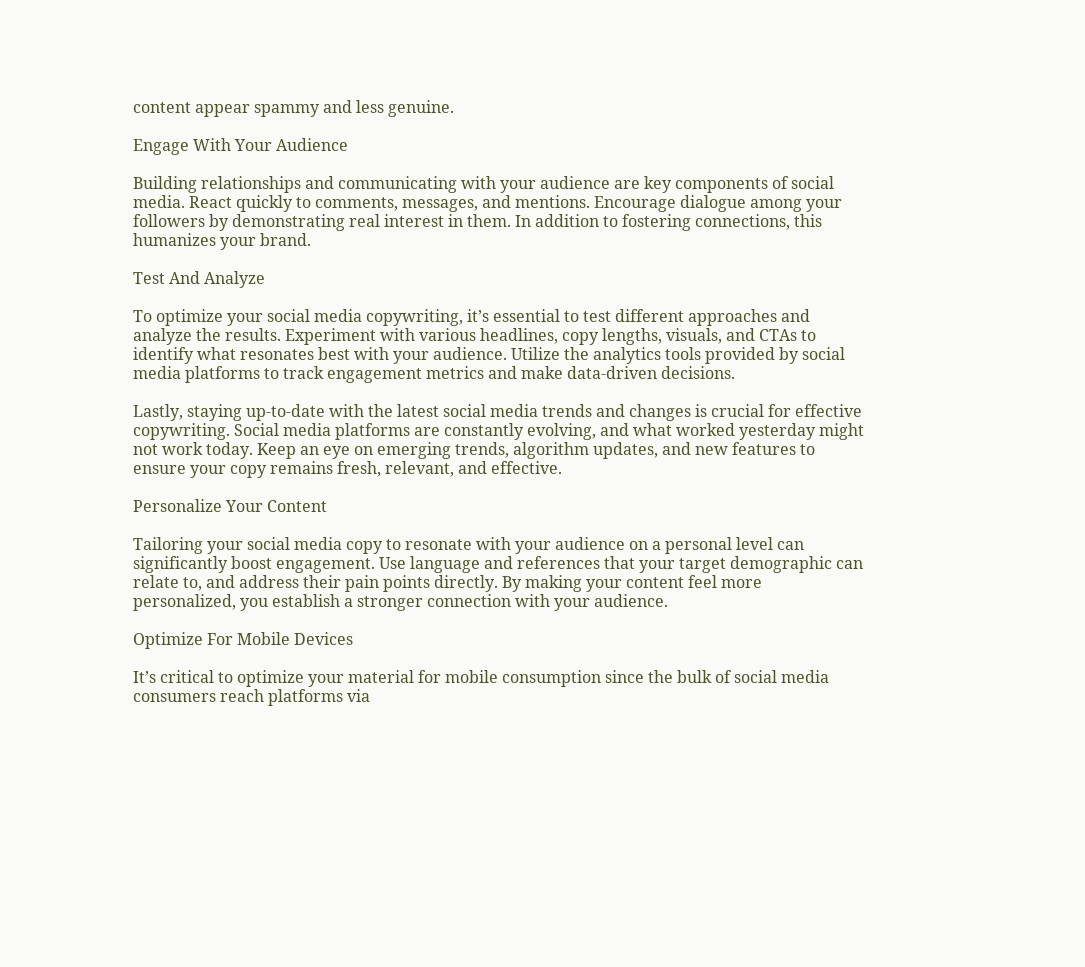content appear spammy and less genuine.

Engage With Your Audience

Building relationships and communicating with your audience are key components of social media. React quickly to comments, messages, and mentions. Encourage dialogue among your followers by demonstrating real interest in them. In addition to fostering connections, this humanizes your brand.

Test And Analyze

To optimize your social media copywriting, it’s essential to test different approaches and analyze the results. Experiment with various headlines, copy lengths, visuals, and CTAs to identify what resonates best with your audience. Utilize the analytics tools provided by social media platforms to track engagement metrics and make data-driven decisions.

Lastly, staying up-to-date with the latest social media trends and changes is crucial for effective copywriting. Social media platforms are constantly evolving, and what worked yesterday might not work today. Keep an eye on emerging trends, algorithm updates, and new features to ensure your copy remains fresh, relevant, and effective.

Personalize Your Content

Tailoring your social media copy to resonate with your audience on a personal level can significantly boost engagement. Use language and references that your target demographic can relate to, and address their pain points directly. By making your content feel more personalized, you establish a stronger connection with your audience.

Optimize For Mobile Devices

It’s critical to optimize your material for mobile consumption since the bulk of social media consumers reach platforms via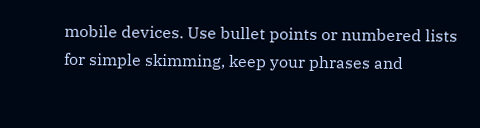mobile devices. Use bullet points or numbered lists for simple skimming, keep your phrases and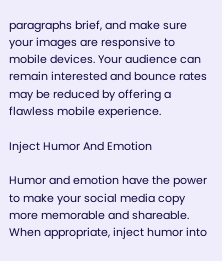paragraphs brief, and make sure your images are responsive to mobile devices. Your audience can remain interested and bounce rates may be reduced by offering a flawless mobile experience.

Inject Humor And Emotion

Humor and emotion have the power to make your social media copy more memorable and shareable. When appropriate, inject humor into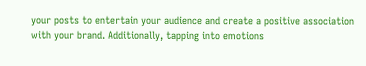your posts to entertain your audience and create a positive association with your brand. Additionally, tapping into emotions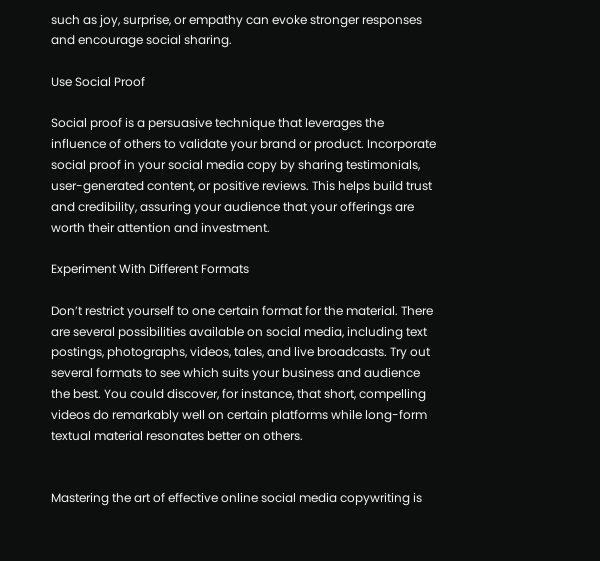such as joy, surprise, or empathy can evoke stronger responses and encourage social sharing.

Use Social Proof

Social proof is a persuasive technique that leverages the influence of others to validate your brand or product. Incorporate social proof in your social media copy by sharing testimonials, user-generated content, or positive reviews. This helps build trust and credibility, assuring your audience that your offerings are worth their attention and investment.

Experiment With Different Formats

Don’t restrict yourself to one certain format for the material. There are several possibilities available on social media, including text postings, photographs, videos, tales, and live broadcasts. Try out several formats to see which suits your business and audience the best. You could discover, for instance, that short, compelling videos do remarkably well on certain platforms while long-form textual material resonates better on others.


Mastering the art of effective online social media copywriting is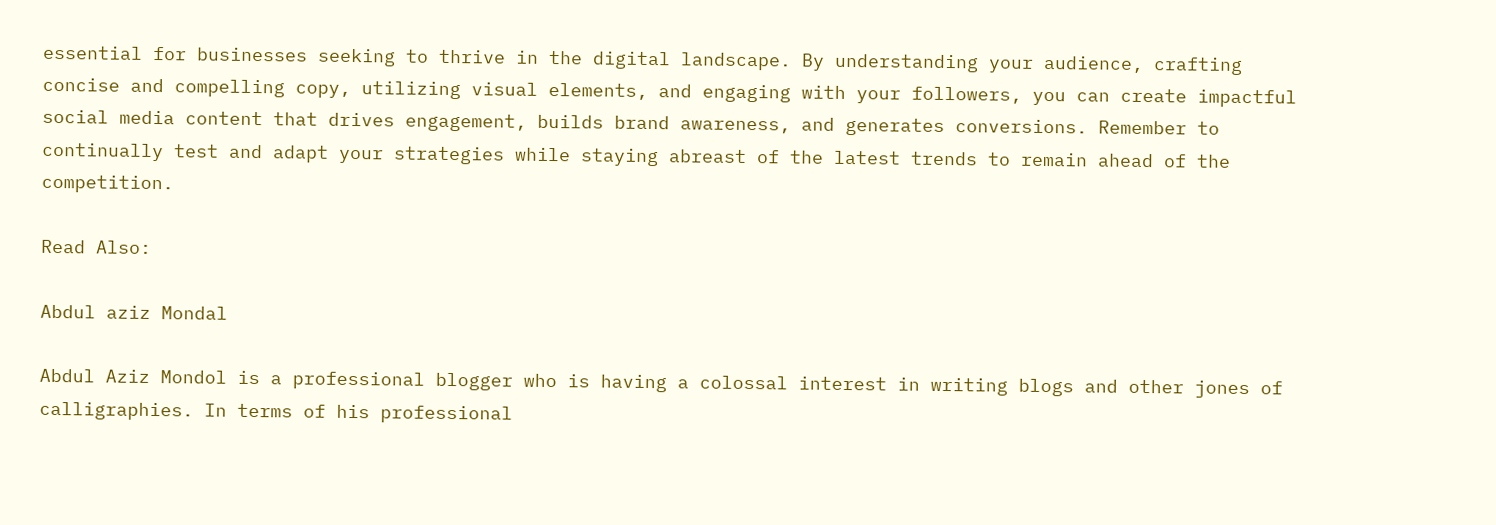essential for businesses seeking to thrive in the digital landscape. By understanding your audience, crafting concise and compelling copy, utilizing visual elements, and engaging with your followers, you can create impactful social media content that drives engagement, builds brand awareness, and generates conversions. Remember to continually test and adapt your strategies while staying abreast of the latest trends to remain ahead of the competition.

Read Also:

Abdul aziz Mondal

Abdul Aziz Mondol is a professional blogger who is having a colossal interest in writing blogs and other jones of calligraphies. In terms of his professional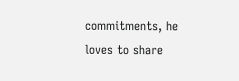commitments, he loves to share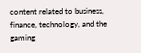content related to business, finance, technology, and the gaming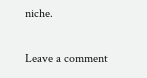niche.

Leave a comment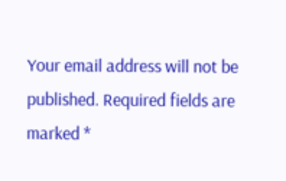Your email address will not be published. Required fields are marked *